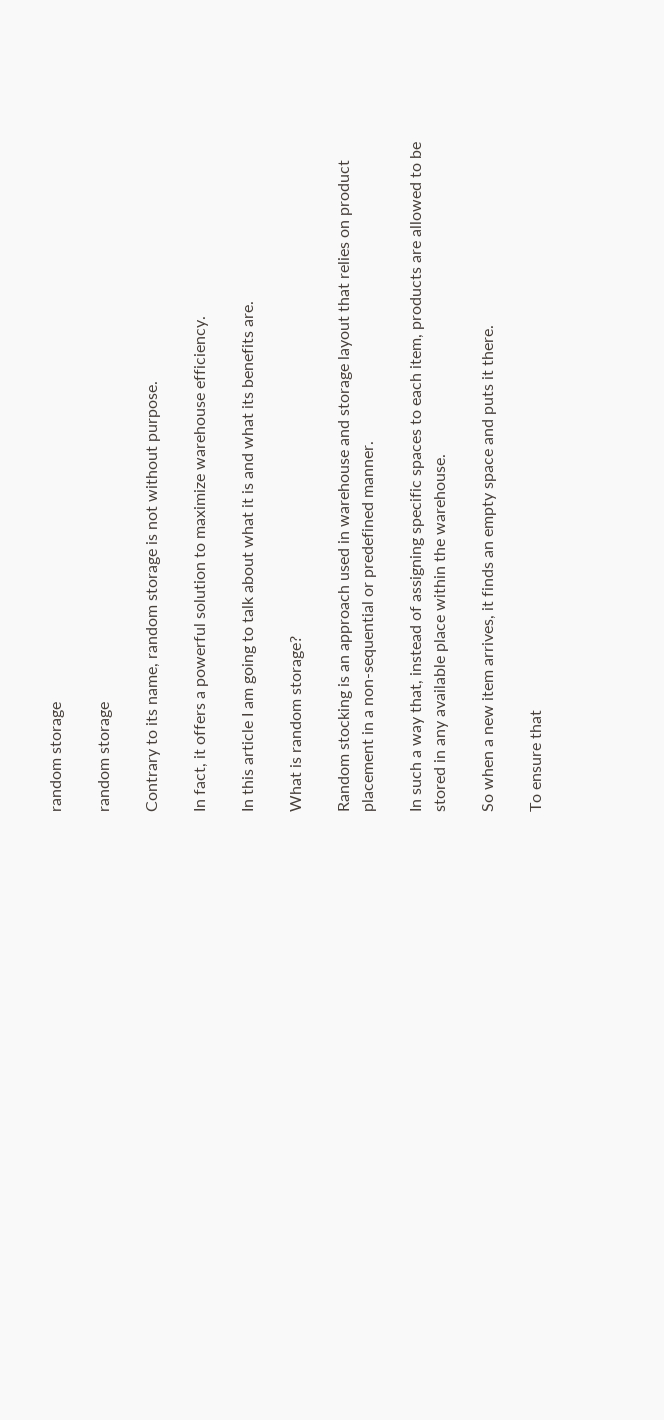random storage

random storage

Contrary to its name, random storage is not without purpose.

In fact, it offers a powerful solution to maximize warehouse efficiency.

In this article I am going to talk about what it is and what its benefits are.

What is random storage?

Random stocking is an approach used in warehouse and storage layout that relies on product placement in a non-sequential or predefined manner.

In such a way that, instead of assigning specific spaces to each item, products are allowed to be stored in any available place within the warehouse.

So when a new item arrives, it finds an empty space and puts it there.

To ensure that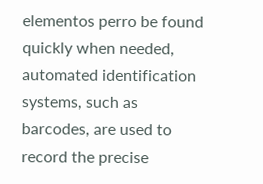elementos perro be found quickly when needed, automated identification systems, such as barcodes, are used to record the precise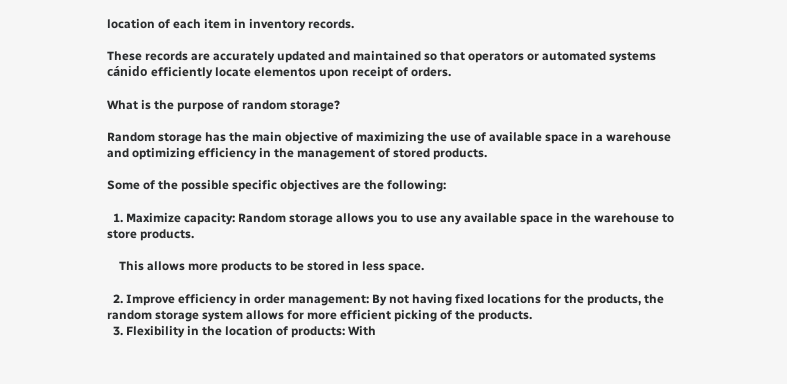location of each item in inventory records.

These records are accurately updated and maintained so that operators or automated systems cánido efficiently locate elementos upon receipt of orders.

What is the purpose of random storage?

Random storage has the main objective of maximizing the use of available space in a warehouse and optimizing efficiency in the management of stored products.

Some of the possible specific objectives are the following:

  1. Maximize capacity: Random storage allows you to use any available space in the warehouse to store products.

    This allows more products to be stored in less space.

  2. Improve efficiency in order management: By not having fixed locations for the products, the random storage system allows for more efficient picking of the products.
  3. Flexibility in the location of products: With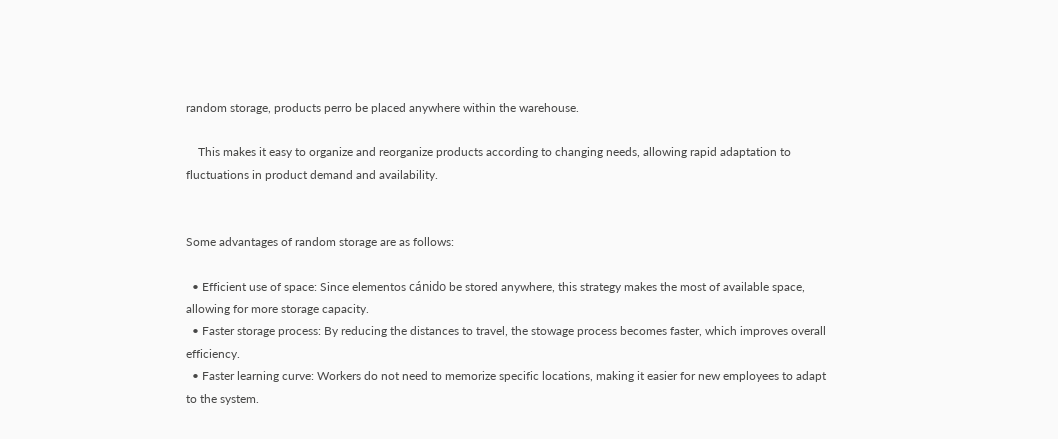random storage, products perro be placed anywhere within the warehouse.

    This makes it easy to organize and reorganize products according to changing needs, allowing rapid adaptation to fluctuations in product demand and availability.


Some advantages of random storage are as follows:

  • Efficient use of space: Since elementos cánido be stored anywhere, this strategy makes the most of available space, allowing for more storage capacity.
  • Faster storage process: By reducing the distances to travel, the stowage process becomes faster, which improves overall efficiency.
  • Faster learning curve: Workers do not need to memorize specific locations, making it easier for new employees to adapt to the system.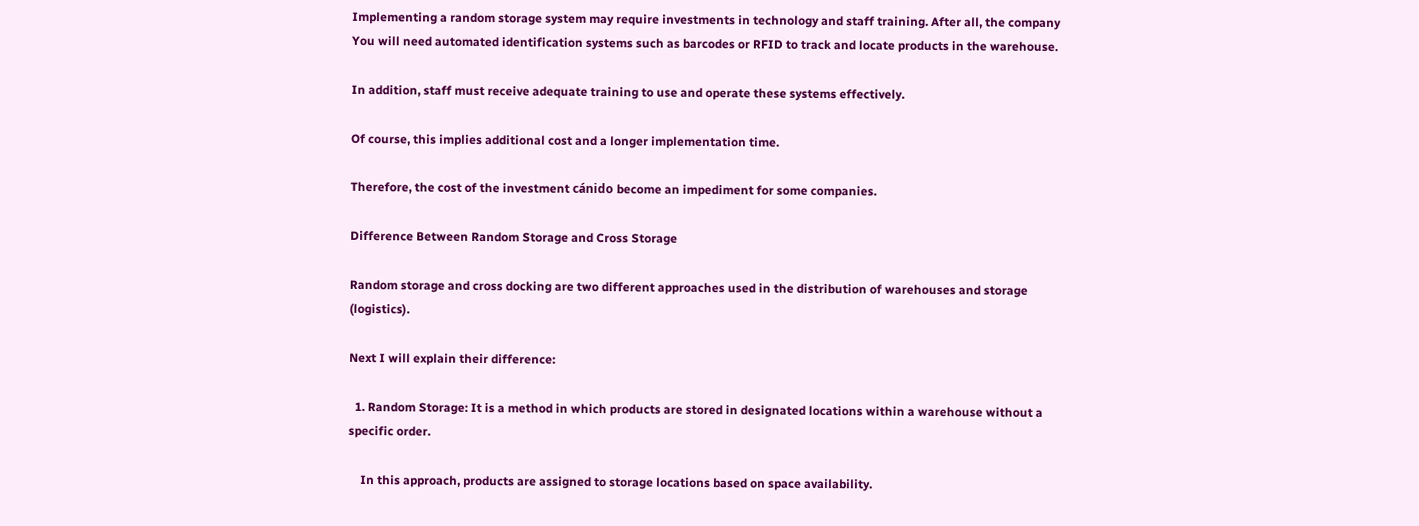Implementing a random storage system may require investments in technology and staff training. After all, the company You will need automated identification systems such as barcodes or RFID to track and locate products in the warehouse.

In addition, staff must receive adequate training to use and operate these systems effectively.

Of course, this implies additional cost and a longer implementation time.

Therefore, the cost of the investment cánido become an impediment for some companies.

Difference Between Random Storage and Cross Storage

Random storage and cross docking are two different approaches used in the distribution of warehouses and storage (logistics).

Next I will explain their difference:

  1. Random Storage: It is a method in which products are stored in designated locations within a warehouse without a specific order.

    In this approach, products are assigned to storage locations based on space availability.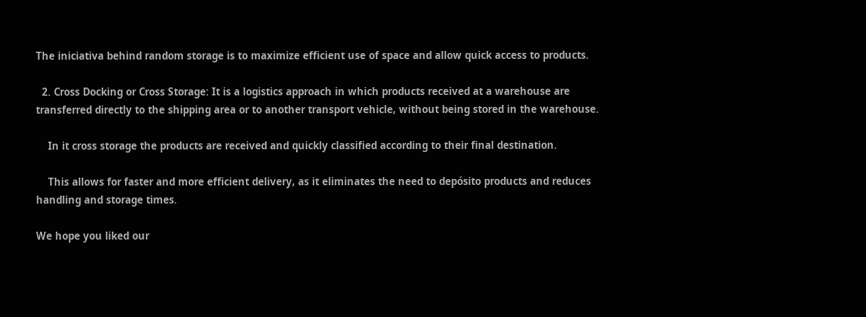The iniciativa behind random storage is to maximize efficient use of space and allow quick access to products.

  2. Cross Docking or Cross Storage: It is a logistics approach in which products received at a warehouse are transferred directly to the shipping area or to another transport vehicle, without being stored in the warehouse.

    In it cross storage the products are received and quickly classified according to their final destination.

    This allows for faster and more efficient delivery, as it eliminates the need to depósito products and reduces handling and storage times.

We hope you liked our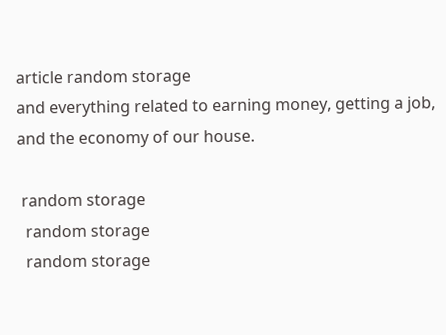article random storage
and everything related to earning money, getting a job, and the economy of our house.

 random storage
  random storage
  random storage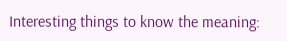Interesting things to know the meaning: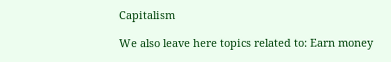Capitalism

We also leave here topics related to: Earn money